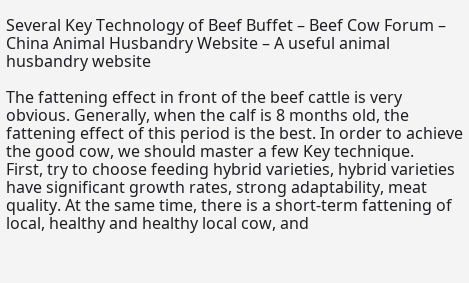Several Key Technology of Beef Buffet – Beef Cow Forum – China Animal Husbandry Website – A useful animal husbandry website

The fattening effect in front of the beef cattle is very obvious. Generally, when the calf is 8 months old, the fattening effect of this period is the best. In order to achieve the good cow, we should master a few Key technique.
First, try to choose feeding hybrid varieties, hybrid varieties have significant growth rates, strong adaptability, meat quality. At the same time, there is a short-term fattening of local, healthy and healthy local cow, and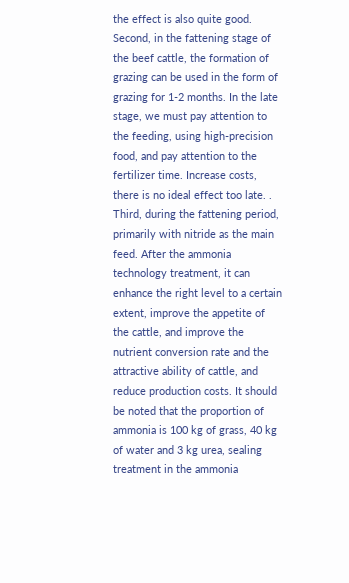the effect is also quite good.
Second, in the fattening stage of the beef cattle, the formation of grazing can be used in the form of grazing for 1-2 months. In the late stage, we must pay attention to the feeding, using high-precision food, and pay attention to the fertilizer time. Increase costs, there is no ideal effect too late. .
Third, during the fattening period, primarily with nitride as the main feed. After the ammonia technology treatment, it can enhance the right level to a certain extent, improve the appetite of the cattle, and improve the nutrient conversion rate and the attractive ability of cattle, and reduce production costs. It should be noted that the proportion of ammonia is 100 kg of grass, 40 kg of water and 3 kg urea, sealing treatment in the ammonia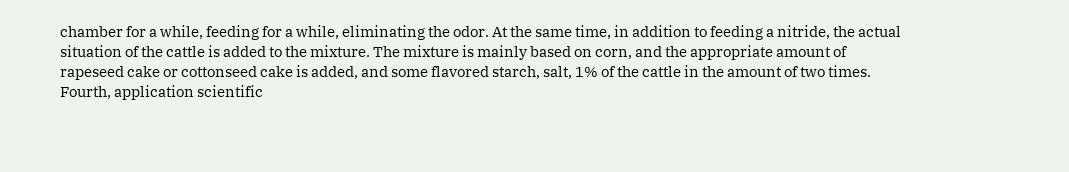chamber for a while, feeding for a while, eliminating the odor. At the same time, in addition to feeding a nitride, the actual situation of the cattle is added to the mixture. The mixture is mainly based on corn, and the appropriate amount of rapeseed cake or cottonseed cake is added, and some flavored starch, salt, 1% of the cattle in the amount of two times.
Fourth, application scientific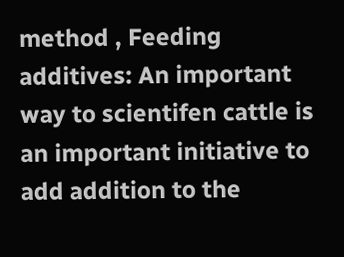method , Feeding additives: An important way to scientifen cattle is an important initiative to add addition to the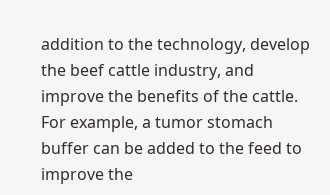addition to the technology, develop the beef cattle industry, and improve the benefits of the cattle. For example, a tumor stomach buffer can be added to the feed to improve the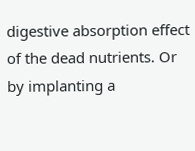digestive absorption effect of the dead nutrients. Or by implanting a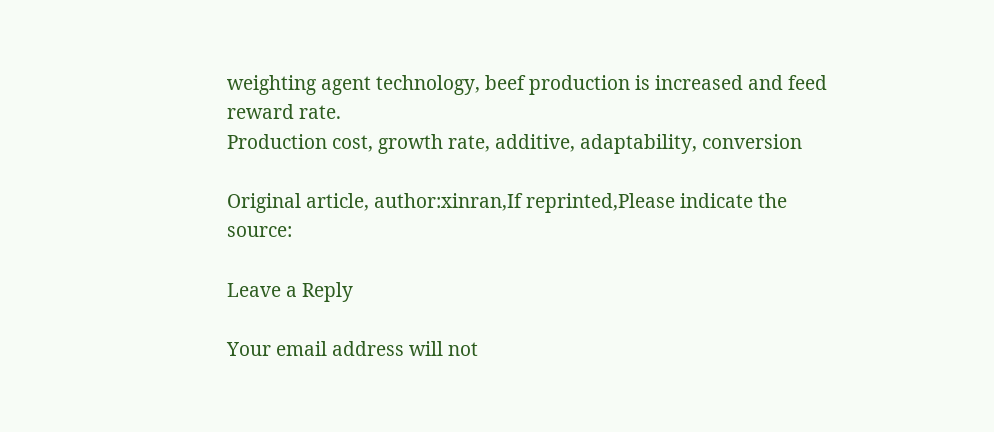weighting agent technology, beef production is increased and feed reward rate.
Production cost, growth rate, additive, adaptability, conversion

Original article, author:xinran,If reprinted,Please indicate the source:

Leave a Reply

Your email address will not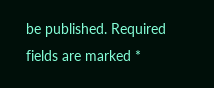be published. Required fields are marked *